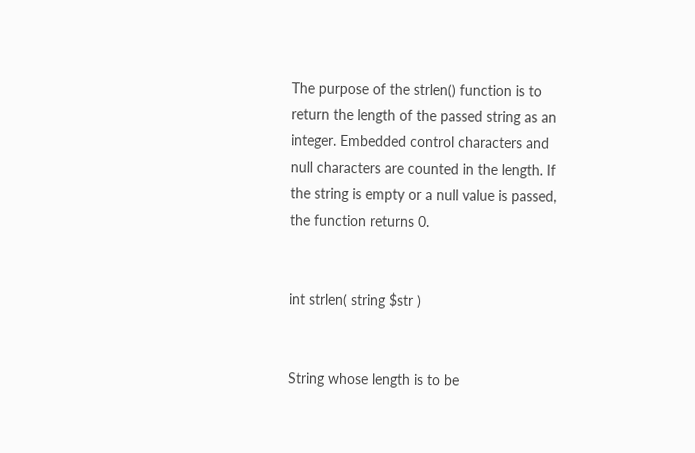The purpose of the strlen() function is to return the length of the passed string as an integer. Embedded control characters and null characters are counted in the length. If the string is empty or a null value is passed, the function returns 0.


int strlen( string $str )


String whose length is to be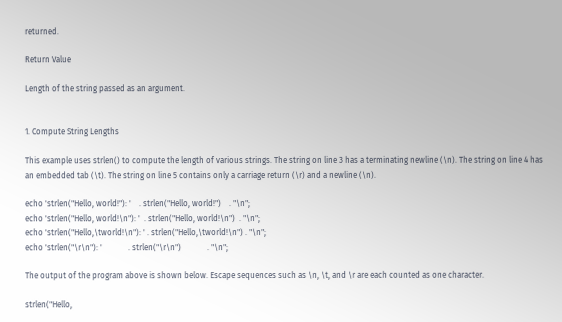returned.

Return Value

Length of the string passed as an argument.


1. Compute String Lengths

This example uses strlen() to compute the length of various strings. The string on line 3 has a terminating newline (\n). The string on line 4 has an embedded tab (\t). The string on line 5 contains only a carriage return (\r) and a newline (\n).

echo 'strlen("Hello, world!"): '    . strlen("Hello, world!")    . "\n";
echo 'strlen("Hello, world!\n"): '  . strlen("Hello, world!\n")  . "\n";
echo 'strlen("Hello,\tworld!\n"): ' . strlen("Hello,\tworld!\n") . "\n";
echo 'strlen("\r\n"): '             . strlen("\r\n")             . "\n";

The output of the program above is shown below. Escape sequences such as \n, \t, and \r are each counted as one character.

strlen("Hello,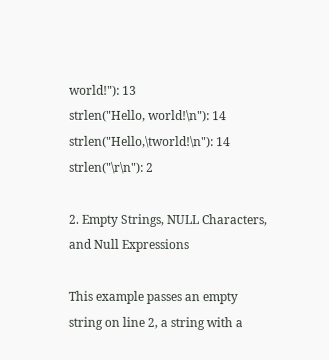world!"): 13
strlen("Hello, world!\n"): 14
strlen("Hello,\tworld!\n"): 14
strlen("\r\n"): 2

2. Empty Strings, NULL Characters, and Null Expressions

This example passes an empty string on line 2, a string with a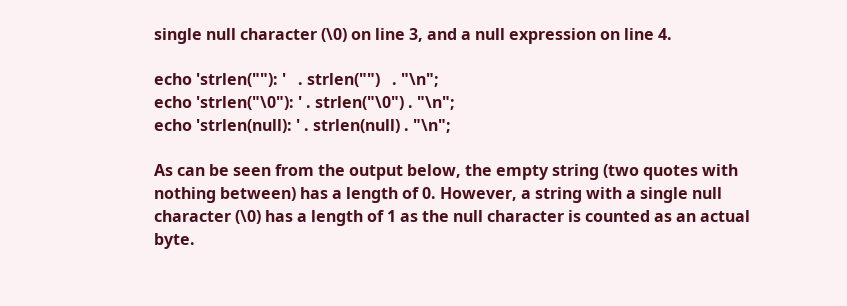single null character (\0) on line 3, and a null expression on line 4.

echo 'strlen(""): '   . strlen("")   . "\n";
echo 'strlen("\0"): ' . strlen("\0") . "\n";
echo 'strlen(null): ' . strlen(null) . "\n";

As can be seen from the output below, the empty string (two quotes with nothing between) has a length of 0. However, a string with a single null character (\0) has a length of 1 as the null character is counted as an actual byte.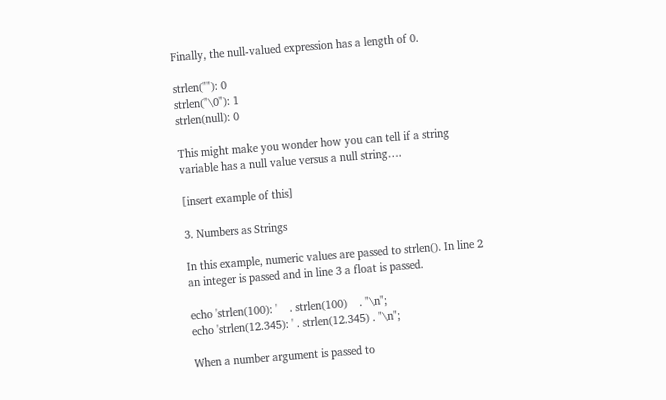Finally, the null-valued expression has a length of 0.

strlen(""): 0
strlen("\0"): 1
strlen(null): 0

This might make you wonder how you can tell if a string variable has a null value versus a null string….

[insert example of this]

3. Numbers as Strings

In this example, numeric values are passed to strlen(). In line 2 an integer is passed and in line 3 a float is passed.

echo 'strlen(100): '    . strlen(100)    . "\n";
echo 'strlen(12.345): ' . strlen(12.345) . "\n";

When a number argument is passed to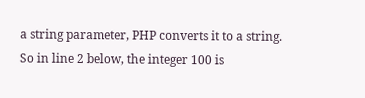a string parameter, PHP converts it to a string. So in line 2 below, the integer 100 is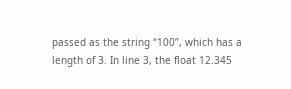passed as the string “100”, which has a length of 3. In line 3, the float 12.345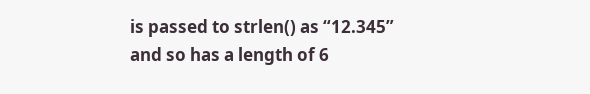is passed to strlen() as “12.345” and so has a length of 6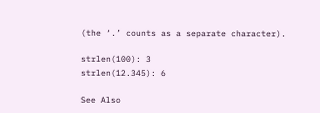(the ‘.’ counts as a separate character).

strlen(100): 3
strlen(12.345): 6

See Also